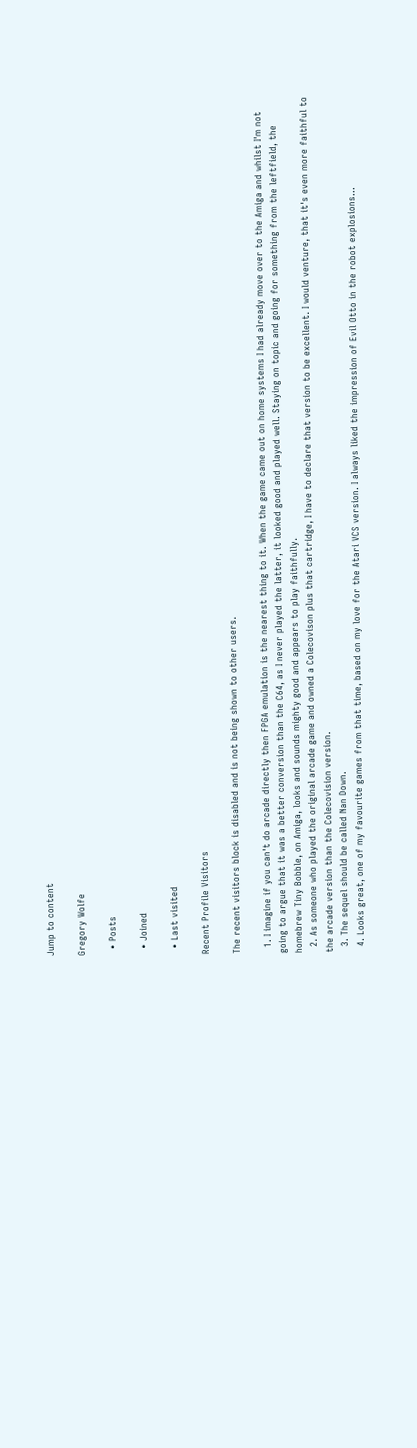Jump to content

Gregory Wolfe

  • Posts

  • Joined

  • Last visited

Recent Profile Visitors

The recent visitors block is disabled and is not being shown to other users.

  1. I imagine if you can't do arcade directly then FPGA emulation is the nearest thing to it. When the game came out on home systems I had already move over to the Amiga and whilst I'm not going to argue that it was a better conversion than the C64, as I never played the latter, it looked good and played well. Staying on topic and going for something from the leftfield, the homebrew Tiny Bobble, on Amiga, looks and sounds mighty good and appears to play faithfully.
  2. As someone who played the original arcade game and owned a Colecovison plus that cartridge, I have to declare that version to be excellent. I would venture, that it's even more faithful to the arcade version than the Colecovision version.
  3. The sequel should be called Nan Down.
  4. Looks great, one of my favourite games from that time, based on my love for the Atari VCS version. I always liked the impression of Evil Otto in the robot explosions...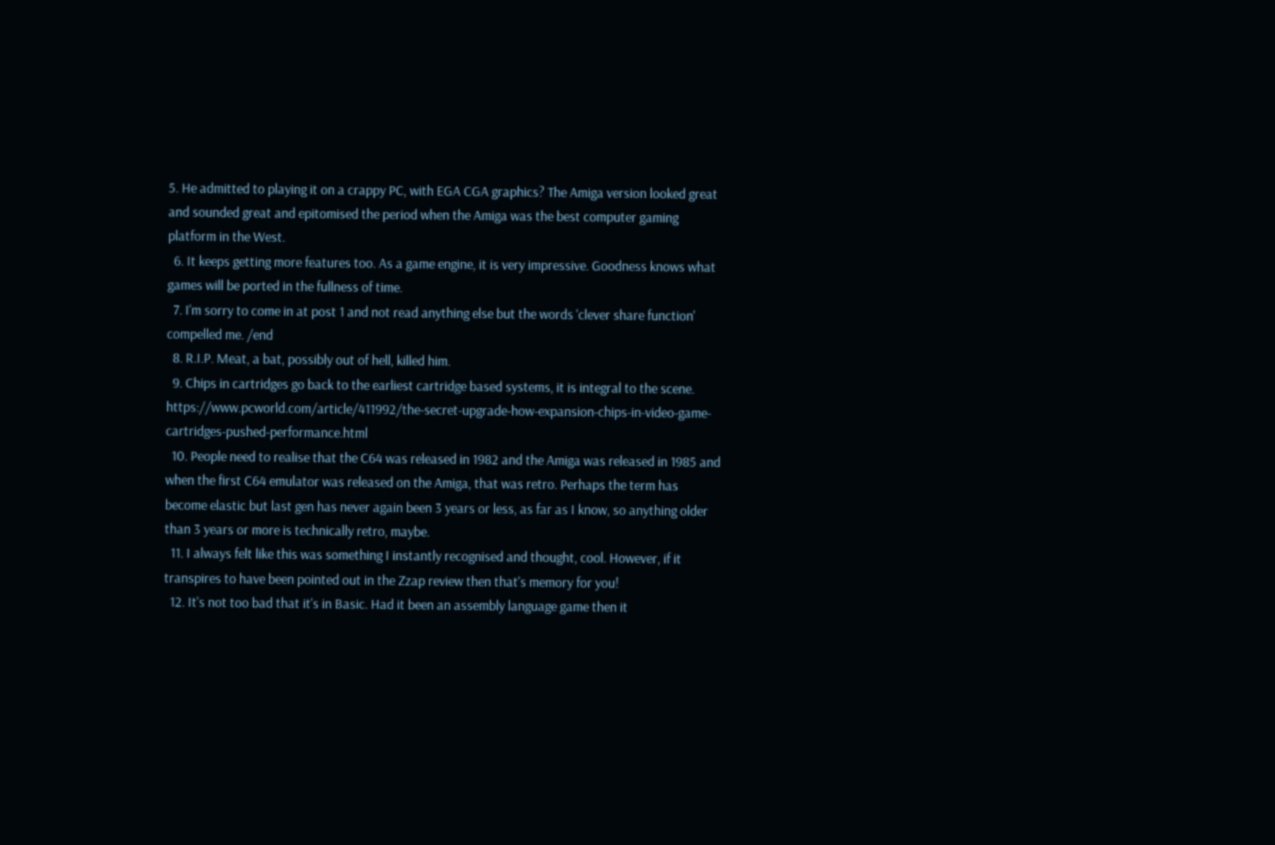5. He admitted to playing it on a crappy PC, with EGA CGA graphics? The Amiga version looked great and sounded great and epitomised the period when the Amiga was the best computer gaming platform in the West.
  6. It keeps getting more features too. As a game engine, it is very impressive. Goodness knows what games will be ported in the fullness of time.
  7. I'm sorry to come in at post 1 and not read anything else but the words 'clever share function' compelled me. /end
  8. R.I.P. Meat, a bat, possibly out of hell, killed him.
  9. Chips in cartridges go back to the earliest cartridge based systems, it is integral to the scene. https://www.pcworld.com/article/411992/the-secret-upgrade-how-expansion-chips-in-video-game-cartridges-pushed-performance.html
  10. People need to realise that the C64 was released in 1982 and the Amiga was released in 1985 and when the first C64 emulator was released on the Amiga, that was retro. Perhaps the term has become elastic but last gen has never again been 3 years or less, as far as I know, so anything older than 3 years or more is technically retro, maybe.
  11. I always felt like this was something I instantly recognised and thought, cool. However, if it transpires to have been pointed out in the Zzap review then that's memory for you!
  12. It's not too bad that it's in Basic. Had it been an assembly language game then it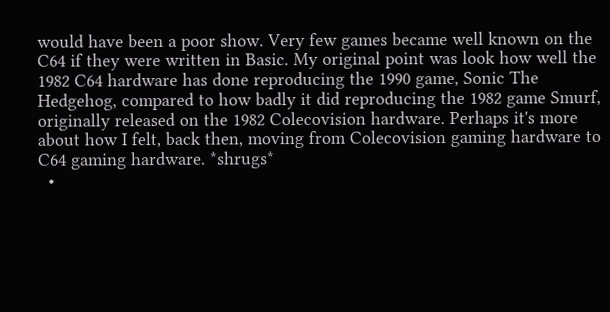would have been a poor show. Very few games became well known on the C64 if they were written in Basic. My original point was look how well the 1982 C64 hardware has done reproducing the 1990 game, Sonic The Hedgehog, compared to how badly it did reproducing the 1982 game Smurf, originally released on the 1982 Colecovision hardware. Perhaps it's more about how I felt, back then, moving from Colecovision gaming hardware to C64 gaming hardware. *shrugs*
  •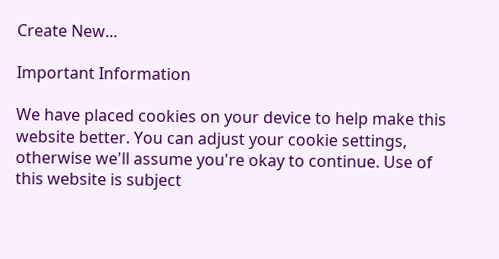Create New...

Important Information

We have placed cookies on your device to help make this website better. You can adjust your cookie settings, otherwise we'll assume you're okay to continue. Use of this website is subject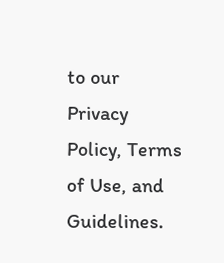to our Privacy Policy, Terms of Use, and Guidelines.